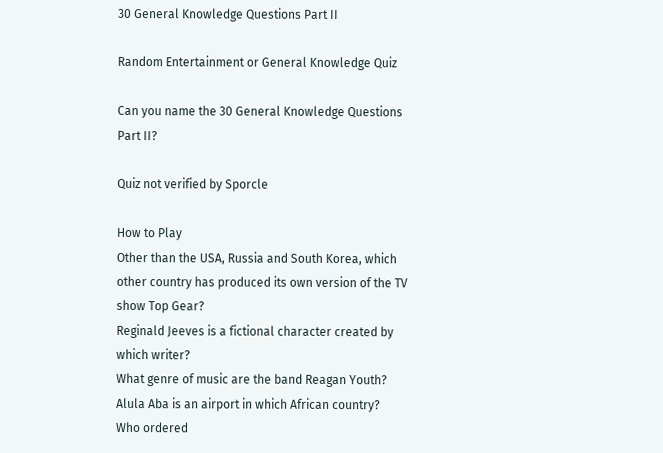30 General Knowledge Questions Part II

Random Entertainment or General Knowledge Quiz

Can you name the 30 General Knowledge Questions Part II?

Quiz not verified by Sporcle

How to Play
Other than the USA, Russia and South Korea, which other country has produced its own version of the TV show Top Gear?
Reginald Jeeves is a fictional character created by which writer?
What genre of music are the band Reagan Youth?
Alula Aba is an airport in which African country?
Who ordered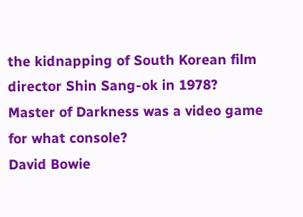the kidnapping of South Korean film director Shin Sang-ok in 1978?
Master of Darkness was a video game for what console?
David Bowie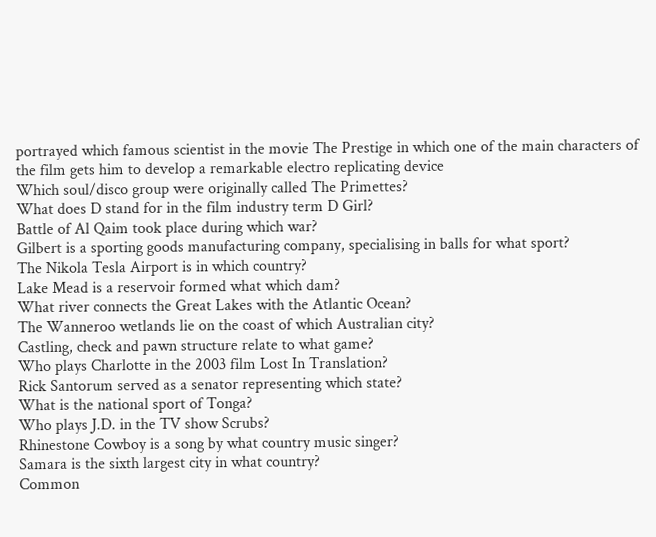portrayed which famous scientist in the movie The Prestige in which one of the main characters of the film gets him to develop a remarkable electro replicating device
Which soul/disco group were originally called The Primettes?
What does D stand for in the film industry term D Girl?
Battle of Al Qaim took place during which war?
Gilbert is a sporting goods manufacturing company, specialising in balls for what sport?
The Nikola Tesla Airport is in which country?
Lake Mead is a reservoir formed what which dam?
What river connects the Great Lakes with the Atlantic Ocean?
The Wanneroo wetlands lie on the coast of which Australian city?
Castling, check and pawn structure relate to what game?
Who plays Charlotte in the 2003 film Lost In Translation?
Rick Santorum served as a senator representing which state?
What is the national sport of Tonga?
Who plays J.D. in the TV show Scrubs?
Rhinestone Cowboy is a song by what country music singer?
Samara is the sixth largest city in what country?
Common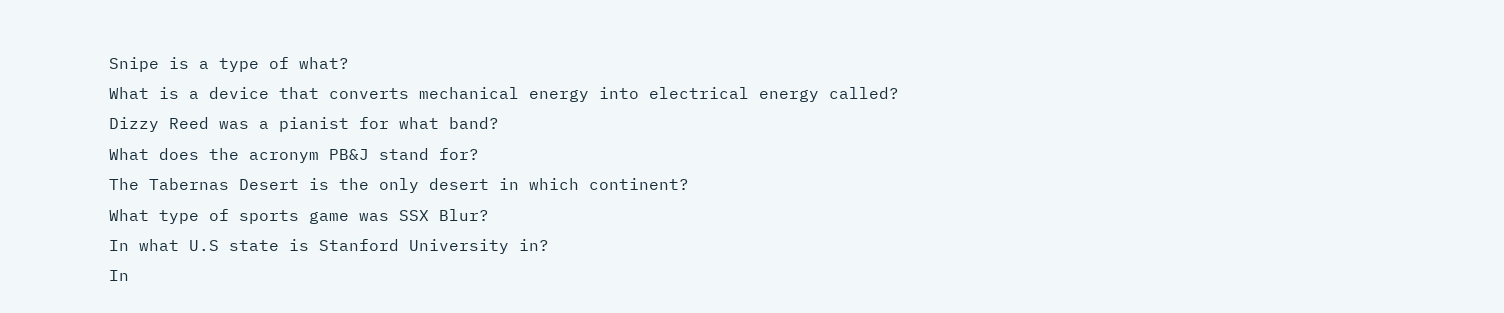Snipe is a type of what?
What is a device that converts mechanical energy into electrical energy called?
Dizzy Reed was a pianist for what band?
What does the acronym PB&J stand for?
The Tabernas Desert is the only desert in which continent?
What type of sports game was SSX Blur?
In what U.S state is Stanford University in?
In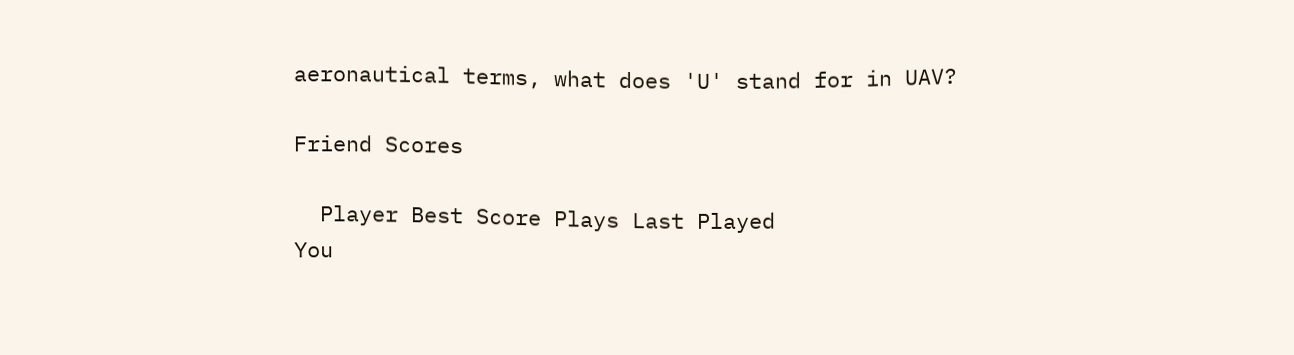aeronautical terms, what does 'U' stand for in UAV?

Friend Scores

  Player Best Score Plays Last Played
You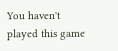You haven't played this game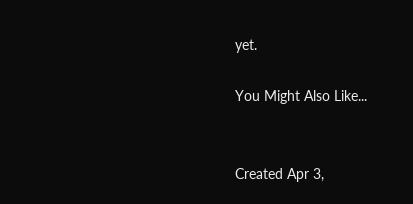yet.

You Might Also Like...


Created Apr 3,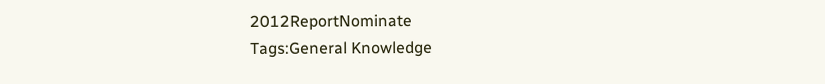2012ReportNominate
Tags:General Knowledge